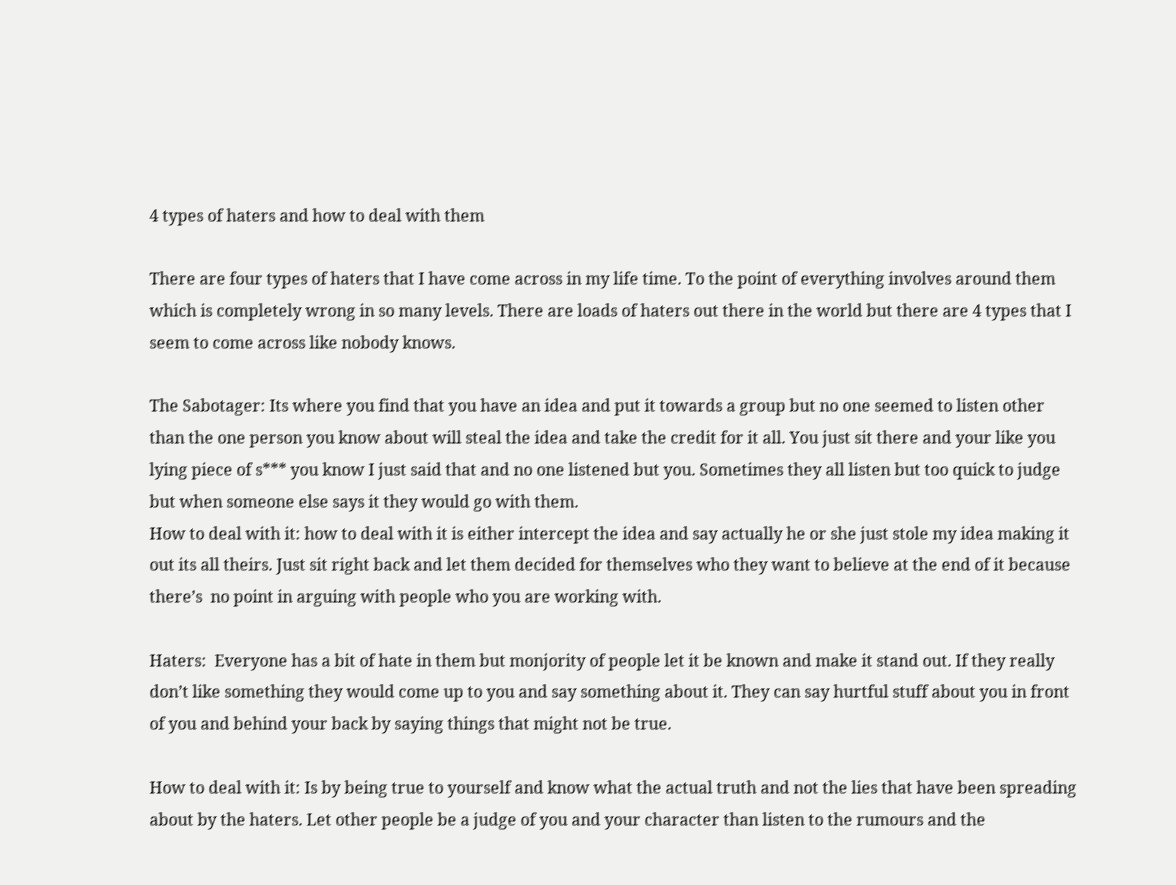4 types of haters and how to deal with them

There are four types of haters that I have come across in my life time. To the point of everything involves around them which is completely wrong in so many levels. There are loads of haters out there in the world but there are 4 types that I seem to come across like nobody knows.

The Sabotager: Its where you find that you have an idea and put it towards a group but no one seemed to listen other than the one person you know about will steal the idea and take the credit for it all. You just sit there and your like you lying piece of s*** you know I just said that and no one listened but you. Sometimes they all listen but too quick to judge but when someone else says it they would go with them.
How to deal with it: how to deal with it is either intercept the idea and say actually he or she just stole my idea making it out its all theirs. Just sit right back and let them decided for themselves who they want to believe at the end of it because there’s  no point in arguing with people who you are working with.

Haters:  Everyone has a bit of hate in them but monjority of people let it be known and make it stand out. If they really don’t like something they would come up to you and say something about it. They can say hurtful stuff about you in front of you and behind your back by saying things that might not be true.

How to deal with it: Is by being true to yourself and know what the actual truth and not the lies that have been spreading about by the haters. Let other people be a judge of you and your character than listen to the rumours and the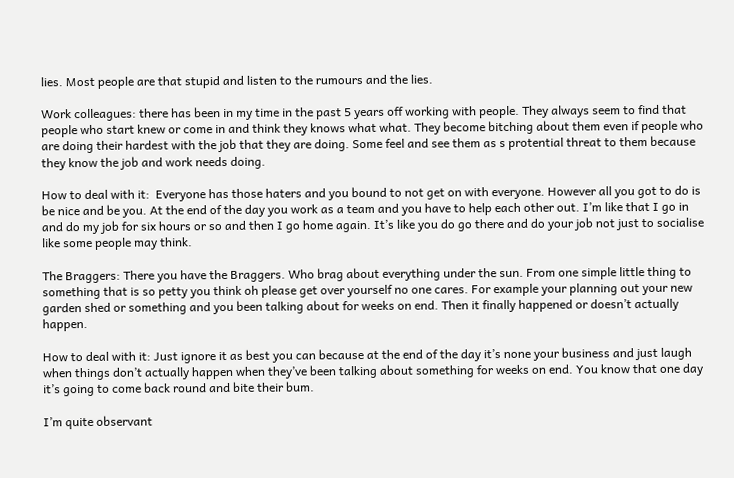lies. Most people are that stupid and listen to the rumours and the lies.

Work colleagues: there has been in my time in the past 5 years off working with people. They always seem to find that people who start knew or come in and think they knows what what. They become bitching about them even if people who are doing their hardest with the job that they are doing. Some feel and see them as s protential threat to them because they know the job and work needs doing.

How to deal with it:  Everyone has those haters and you bound to not get on with everyone. However all you got to do is be nice and be you. At the end of the day you work as a team and you have to help each other out. I’m like that I go in and do my job for six hours or so and then I go home again. It’s like you do go there and do your job not just to socialise like some people may think.

The Braggers: There you have the Braggers. Who brag about everything under the sun. From one simple little thing to something that is so petty you think oh please get over yourself no one cares. For example your planning out your new garden shed or something and you been talking about for weeks on end. Then it finally happened or doesn’t actually happen.

How to deal with it: Just ignore it as best you can because at the end of the day it’s none your business and just laugh when things don’t actually happen when they’ve been talking about something for weeks on end. You know that one day it’s going to come back round and bite their bum.

I’m quite observant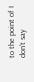to the point of I don’t say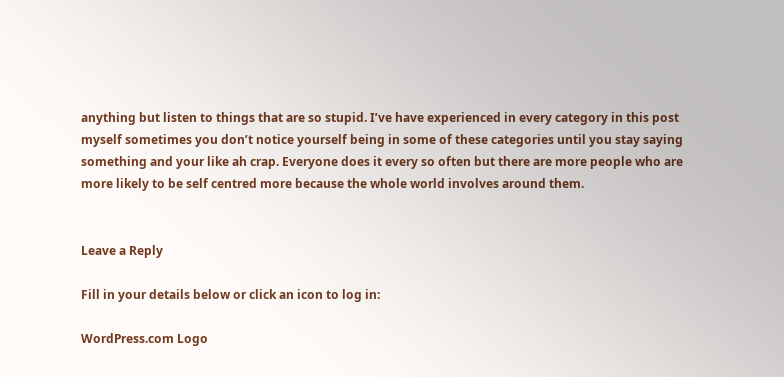anything but listen to things that are so stupid. I’ve have experienced in every category in this post myself sometimes you don’t notice yourself being in some of these categories until you stay saying something and your like ah crap. Everyone does it every so often but there are more people who are more likely to be self centred more because the whole world involves around them.


Leave a Reply

Fill in your details below or click an icon to log in:

WordPress.com Logo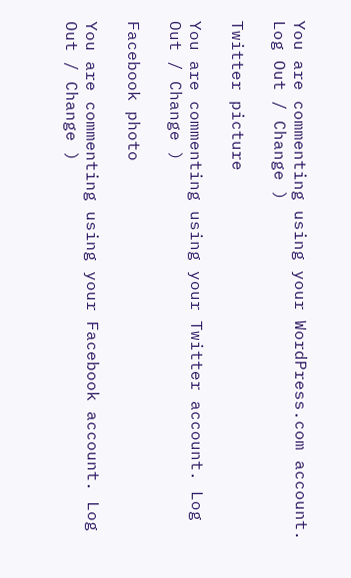You are commenting using your WordPress.com account. Log Out / Change )

Twitter picture

You are commenting using your Twitter account. Log Out / Change )

Facebook photo

You are commenting using your Facebook account. Log Out / Change )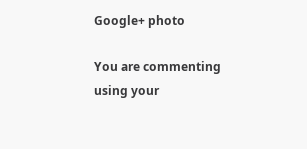Google+ photo

You are commenting using your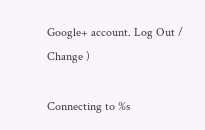Google+ account. Log Out / Change )

Connecting to %s